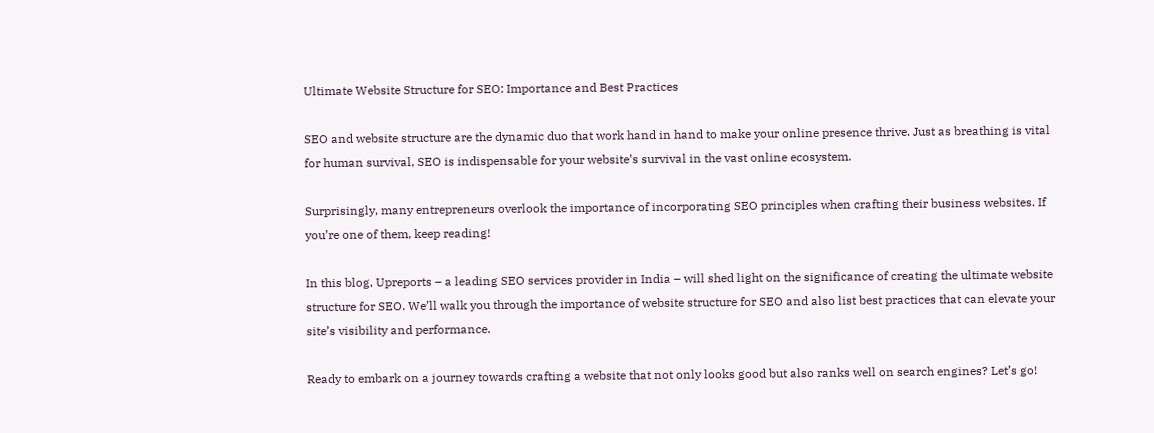Ultimate Website Structure for SEO: Importance and Best Practices

SEO and website structure are the dynamic duo that work hand in hand to make your online presence thrive. Just as breathing is vital for human survival, SEO is indispensable for your website’s survival in the vast online ecosystem.

Surprisingly, many entrepreneurs overlook the importance of incorporating SEO principles when crafting their business websites. If you’re one of them, keep reading!

In this blog, Upreports – a leading SEO services provider in India – will shed light on the significance of creating the ultimate website structure for SEO. We’ll walk you through the importance of website structure for SEO and also list best practices that can elevate your site’s visibility and performance.

Ready to embark on a journey towards crafting a website that not only looks good but also ranks well on search engines? Let’s go!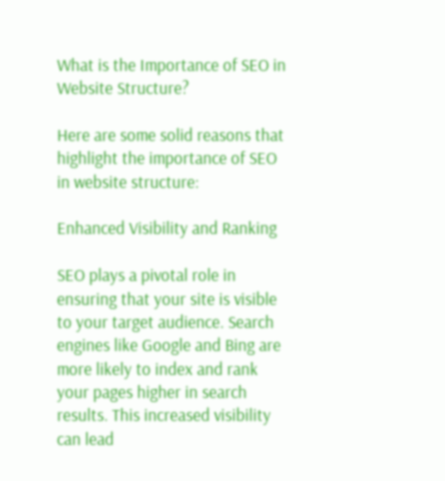What is the Importance of SEO in Website Structure?

Here are some solid reasons that highlight the importance of SEO in website structure:

Enhanced Visibility and Ranking

SEO plays a pivotal role in ensuring that your site is visible to your target audience. Search engines like Google and Bing are more likely to index and rank your pages higher in search results. This increased visibility can lead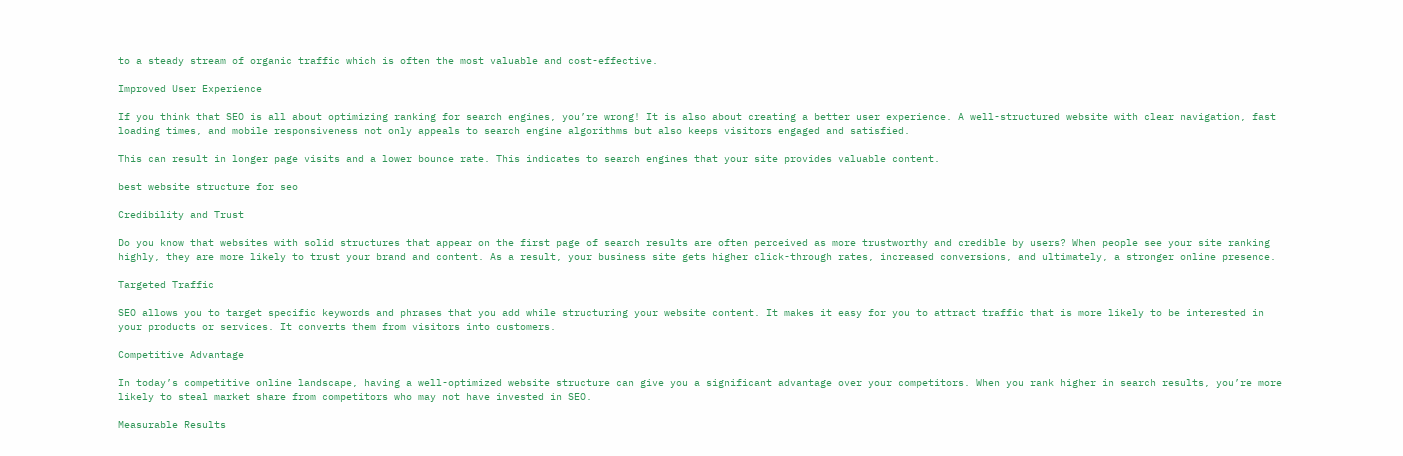to a steady stream of organic traffic which is often the most valuable and cost-effective.

Improved User Experience

If you think that SEO is all about optimizing ranking for search engines, you’re wrong! It is also about creating a better user experience. A well-structured website with clear navigation, fast loading times, and mobile responsiveness not only appeals to search engine algorithms but also keeps visitors engaged and satisfied.

This can result in longer page visits and a lower bounce rate. This indicates to search engines that your site provides valuable content.

best website structure for seo

Credibility and Trust

Do you know that websites with solid structures that appear on the first page of search results are often perceived as more trustworthy and credible by users? When people see your site ranking highly, they are more likely to trust your brand and content. As a result, your business site gets higher click-through rates, increased conversions, and ultimately, a stronger online presence.

Targeted Traffic

SEO allows you to target specific keywords and phrases that you add while structuring your website content. It makes it easy for you to attract traffic that is more likely to be interested in your products or services. It converts them from visitors into customers.

Competitive Advantage

In today’s competitive online landscape, having a well-optimized website structure can give you a significant advantage over your competitors. When you rank higher in search results, you’re more likely to steal market share from competitors who may not have invested in SEO.

Measurable Results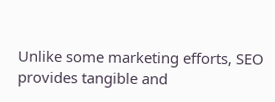Unlike some marketing efforts, SEO provides tangible and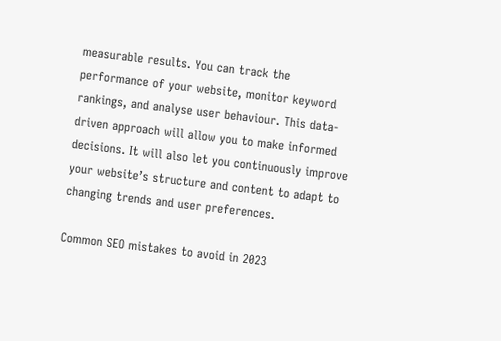measurable results. You can track the performance of your website, monitor keyword rankings, and analyse user behaviour. This data-driven approach will allow you to make informed decisions. It will also let you continuously improve your website’s structure and content to adapt to changing trends and user preferences.

Common SEO mistakes to avoid in 2023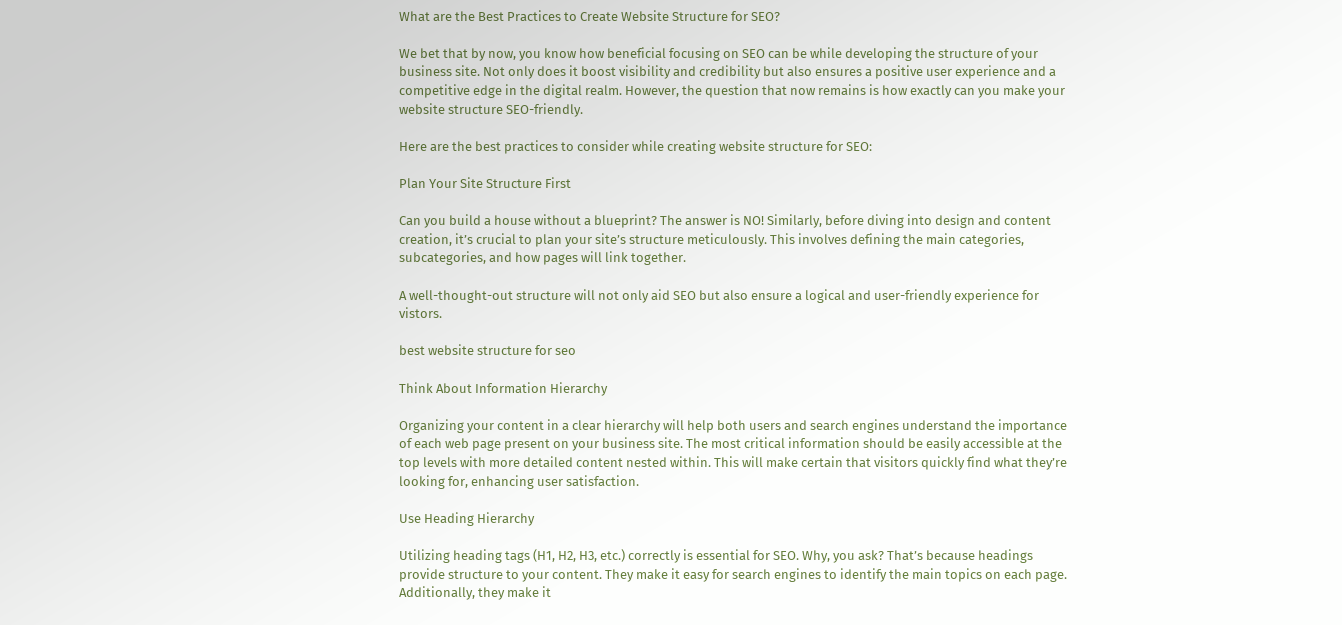What are the Best Practices to Create Website Structure for SEO?

We bet that by now, you know how beneficial focusing on SEO can be while developing the structure of your business site. Not only does it boost visibility and credibility but also ensures a positive user experience and a competitive edge in the digital realm. However, the question that now remains is how exactly can you make your website structure SEO-friendly.

Here are the best practices to consider while creating website structure for SEO:

Plan Your Site Structure First

Can you build a house without a blueprint? The answer is NO! Similarly, before diving into design and content creation, it’s crucial to plan your site’s structure meticulously. This involves defining the main categories, subcategories, and how pages will link together.

A well-thought-out structure will not only aid SEO but also ensure a logical and user-friendly experience for vistors.

best website structure for seo

Think About Information Hierarchy

Organizing your content in a clear hierarchy will help both users and search engines understand the importance of each web page present on your business site. The most critical information should be easily accessible at the top levels with more detailed content nested within. This will make certain that visitors quickly find what they’re looking for, enhancing user satisfaction.

Use Heading Hierarchy

Utilizing heading tags (H1, H2, H3, etc.) correctly is essential for SEO. Why, you ask? That’s because headings provide structure to your content. They make it easy for search engines to identify the main topics on each page. Additionally, they make it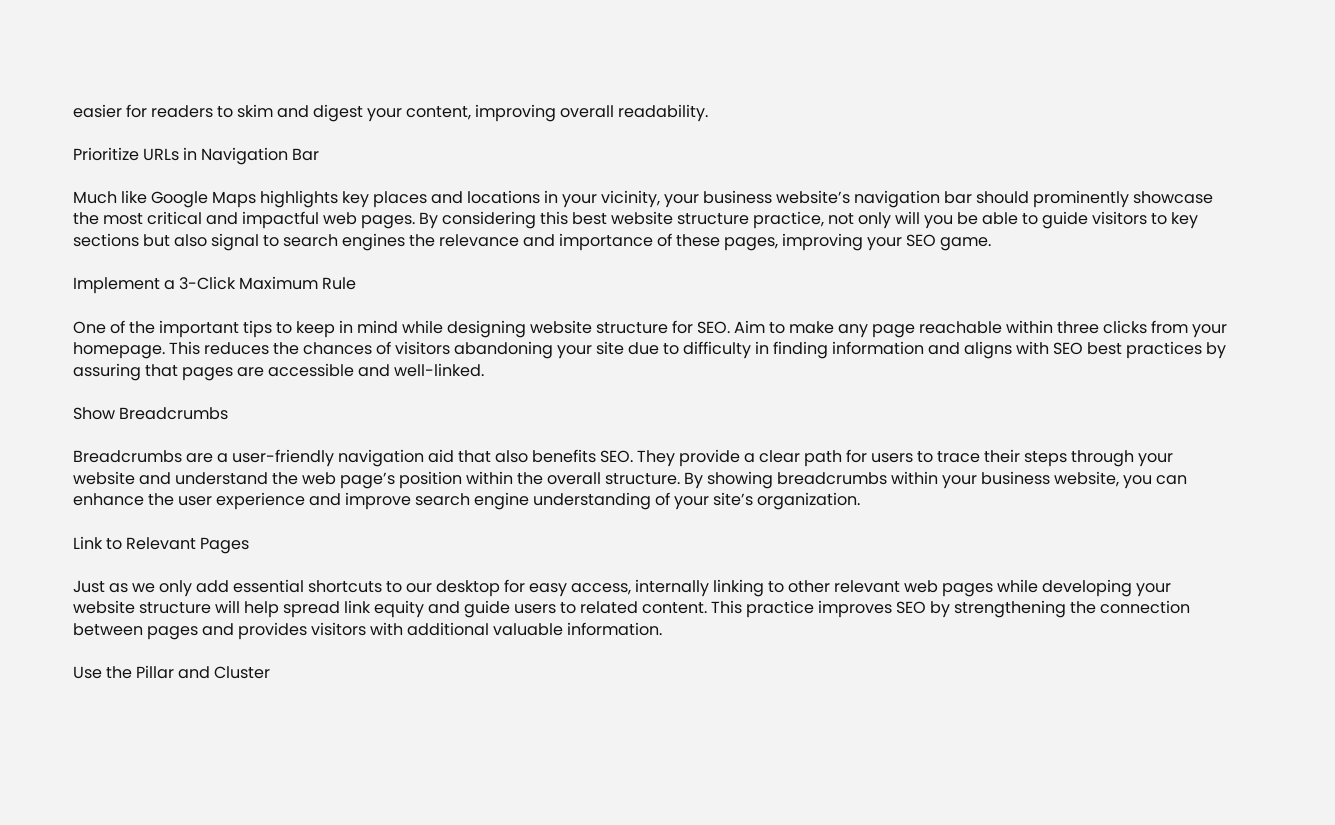easier for readers to skim and digest your content, improving overall readability.

Prioritize URLs in Navigation Bar

Much like Google Maps highlights key places and locations in your vicinity, your business website’s navigation bar should prominently showcase the most critical and impactful web pages. By considering this best website structure practice, not only will you be able to guide visitors to key sections but also signal to search engines the relevance and importance of these pages, improving your SEO game.

Implement a 3-Click Maximum Rule

One of the important tips to keep in mind while designing website structure for SEO. Aim to make any page reachable within three clicks from your homepage. This reduces the chances of visitors abandoning your site due to difficulty in finding information and aligns with SEO best practices by assuring that pages are accessible and well-linked.

Show Breadcrumbs

Breadcrumbs are a user-friendly navigation aid that also benefits SEO. They provide a clear path for users to trace their steps through your website and understand the web page’s position within the overall structure. By showing breadcrumbs within your business website, you can enhance the user experience and improve search engine understanding of your site’s organization.

Link to Relevant Pages

Just as we only add essential shortcuts to our desktop for easy access, internally linking to other relevant web pages while developing your website structure will help spread link equity and guide users to related content. This practice improves SEO by strengthening the connection between pages and provides visitors with additional valuable information.

Use the Pillar and Cluster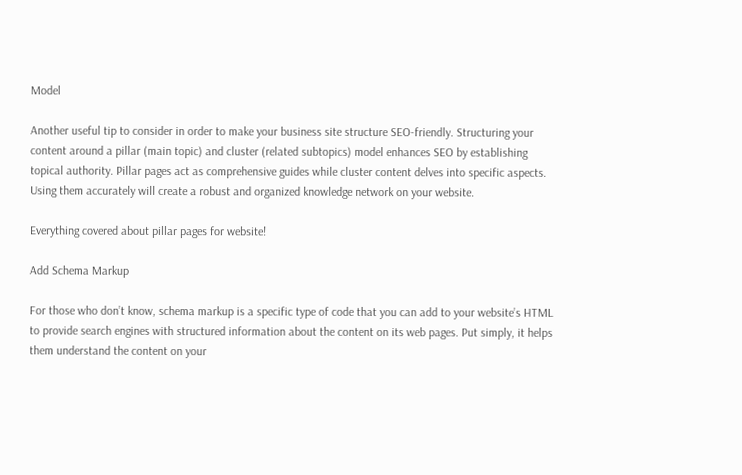Model

Another useful tip to consider in order to make your business site structure SEO-friendly. Structuring your content around a pillar (main topic) and cluster (related subtopics) model enhances SEO by establishing topical authority. Pillar pages act as comprehensive guides while cluster content delves into specific aspects. Using them accurately will create a robust and organized knowledge network on your website.

Everything covered about pillar pages for website!

Add Schema Markup

For those who don’t know, schema markup is a specific type of code that you can add to your website’s HTML to provide search engines with structured information about the content on its web pages. Put simply, it helps them understand the content on your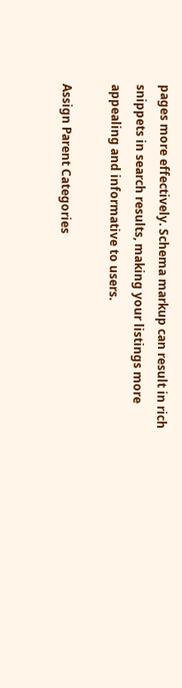pages more effectively. Schema markup can result in rich snippets in search results, making your listings more appealing and informative to users.

Assign Parent Categories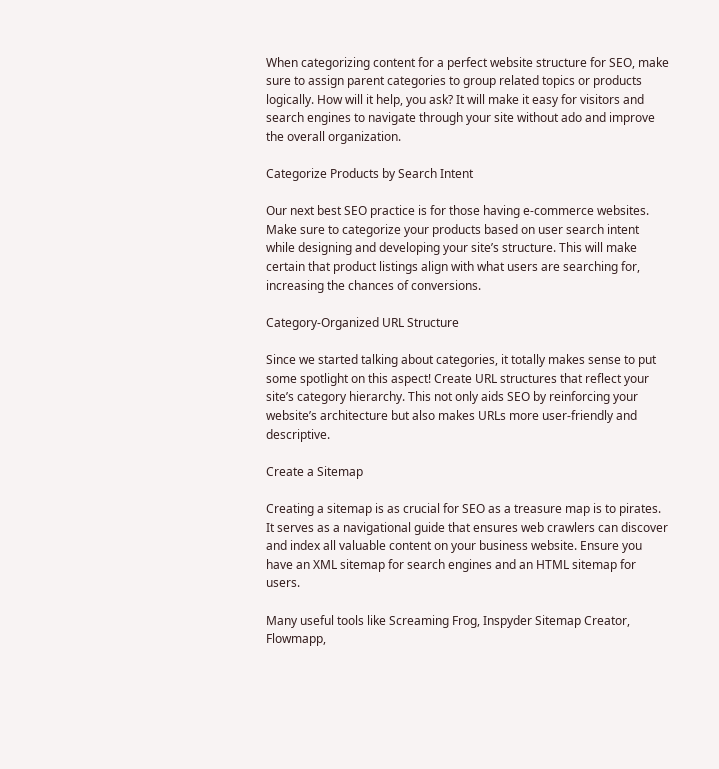When categorizing content for a perfect website structure for SEO, make sure to assign parent categories to group related topics or products logically. How will it help, you ask? It will make it easy for visitors and search engines to navigate through your site without ado and improve the overall organization.

Categorize Products by Search Intent

Our next best SEO practice is for those having e-commerce websites. Make sure to categorize your products based on user search intent while designing and developing your site’s structure. This will make certain that product listings align with what users are searching for, increasing the chances of conversions.

Category-Organized URL Structure

Since we started talking about categories, it totally makes sense to put some spotlight on this aspect! Create URL structures that reflect your site’s category hierarchy. This not only aids SEO by reinforcing your website’s architecture but also makes URLs more user-friendly and descriptive.

Create a Sitemap

Creating a sitemap is as crucial for SEO as a treasure map is to pirates. It serves as a navigational guide that ensures web crawlers can discover and index all valuable content on your business website. Ensure you have an XML sitemap for search engines and an HTML sitemap for users.

Many useful tools like Screaming Frog, Inspyder Sitemap Creator, Flowmapp,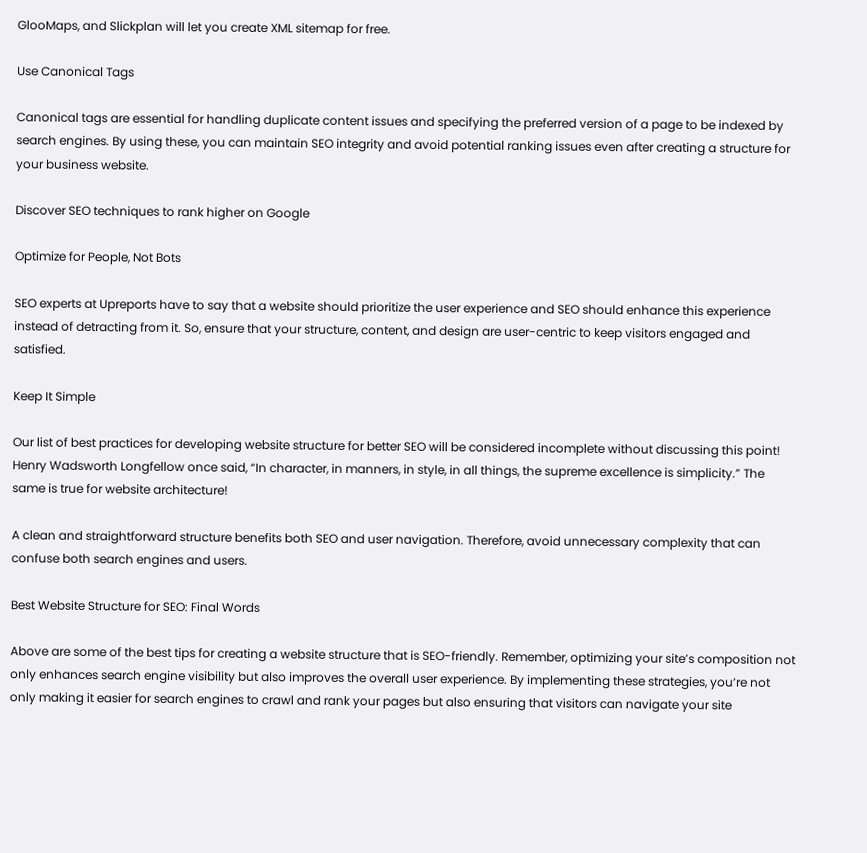GlooMaps, and Slickplan will let you create XML sitemap for free.

Use Canonical Tags

Canonical tags are essential for handling duplicate content issues and specifying the preferred version of a page to be indexed by search engines. By using these, you can maintain SEO integrity and avoid potential ranking issues even after creating a structure for your business website.

Discover SEO techniques to rank higher on Google

Optimize for People, Not Bots

SEO experts at Upreports have to say that a website should prioritize the user experience and SEO should enhance this experience instead of detracting from it. So, ensure that your structure, content, and design are user-centric to keep visitors engaged and satisfied.

Keep It Simple

Our list of best practices for developing website structure for better SEO will be considered incomplete without discussing this point! Henry Wadsworth Longfellow once said, “In character, in manners, in style, in all things, the supreme excellence is simplicity.” The same is true for website architecture!

A clean and straightforward structure benefits both SEO and user navigation. Therefore, avoid unnecessary complexity that can confuse both search engines and users.

Best Website Structure for SEO: Final Words

Above are some of the best tips for creating a website structure that is SEO-friendly. Remember, optimizing your site’s composition not only enhances search engine visibility but also improves the overall user experience. By implementing these strategies, you’re not only making it easier for search engines to crawl and rank your pages but also ensuring that visitors can navigate your site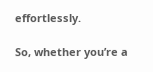effortlessly.

So, whether you’re a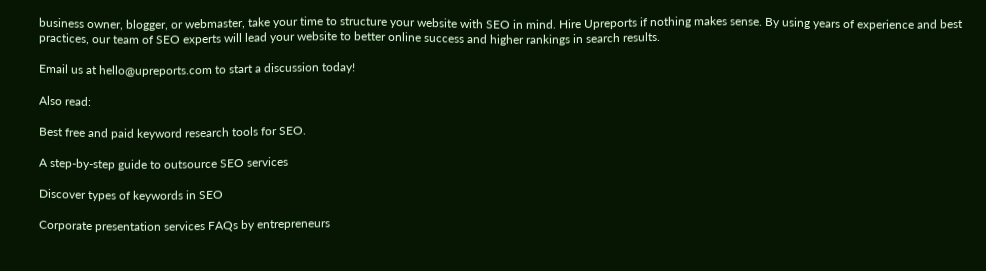business owner, blogger, or webmaster, take your time to structure your website with SEO in mind. Hire Upreports if nothing makes sense. By using years of experience and best practices, our team of SEO experts will lead your website to better online success and higher rankings in search results.

Email us at hello@upreports.com to start a discussion today!

Also read:

Best free and paid keyword research tools for SEO.

A step-by-step guide to outsource SEO services

Discover types of keywords in SEO

Corporate presentation services FAQs by entrepreneurs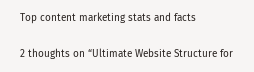Top content marketing stats and facts

2 thoughts on “Ultimate Website Structure for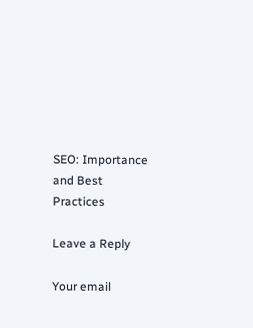SEO: Importance and Best Practices

Leave a Reply

Your email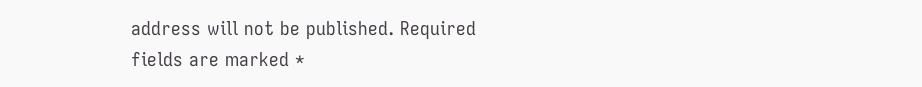address will not be published. Required fields are marked *